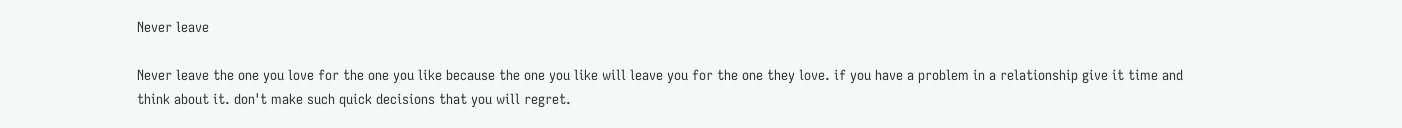Never leave

Never leave the one you love for the one you like because the one you like will leave you for the one they love. if you have a problem in a relationship give it time and think about it. don't make such quick decisions that you will regret.